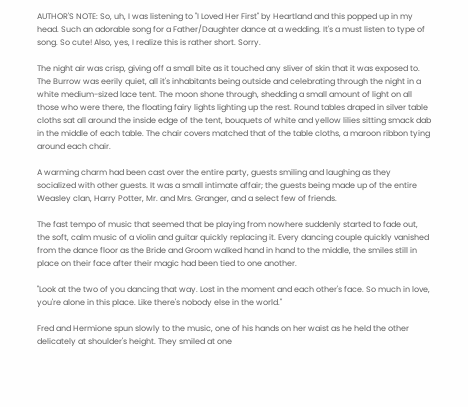AUTHOR'S NOTE: So, uh, I was listening to "I Loved Her First" by Heartland and this popped up in my head. Such an adorable song for a Father/Daughter dance at a wedding. It's a must listen to type of song. So cute! Also, yes, I realize this is rather short. Sorry.

The night air was crisp, giving off a small bite as it touched any sliver of skin that it was exposed to. The Burrow was eerily quiet, all it's inhabitants being outside and celebrating through the night in a white medium-sized lace tent. The moon shone through, shedding a small amount of light on all those who were there, the floating fairy lights lighting up the rest. Round tables draped in silver table cloths sat all around the inside edge of the tent, bouquets of white and yellow lilies sitting smack dab in the middle of each table. The chair covers matched that of the table cloths, a maroon ribbon tying around each chair.

A warming charm had been cast over the entire party, guests smiling and laughing as they socialized with other guests. It was a small intimate affair; the guests being made up of the entire Weasley clan, Harry Potter, Mr. and Mrs. Granger, and a select few of friends.

The fast tempo of music that seemed that be playing from nowhere suddenly started to fade out, the soft, calm music of a violin and guitar quickly replacing it. Every dancing couple quickly vanished from the dance floor as the Bride and Groom walked hand in hand to the middle, the smiles still in place on their face after their magic had been tied to one another.

"Look at the two of you dancing that way. Lost in the moment and each other's face. So much in love, you're alone in this place. Like there's nobody else in the world."

Fred and Hermione spun slowly to the music, one of his hands on her waist as he held the other delicately at shoulder's height. They smiled at one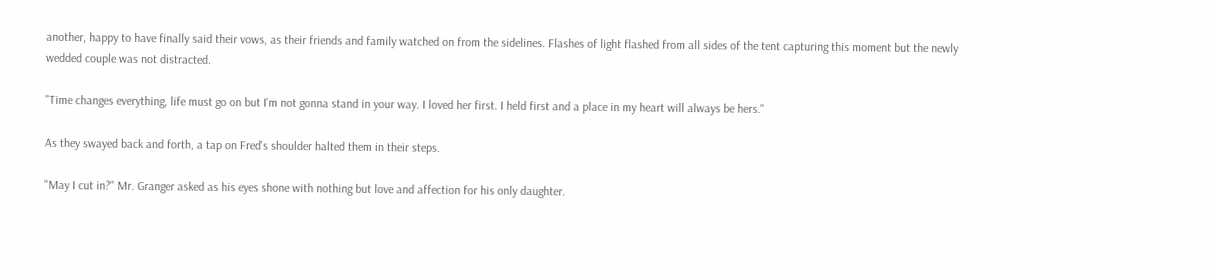another, happy to have finally said their vows, as their friends and family watched on from the sidelines. Flashes of light flashed from all sides of the tent capturing this moment but the newly wedded couple was not distracted.

"Time changes everything, life must go on but I'm not gonna stand in your way. I loved her first. I held first and a place in my heart will always be hers."

As they swayed back and forth, a tap on Fred's shoulder halted them in their steps.

"May I cut in?" Mr. Granger asked as his eyes shone with nothing but love and affection for his only daughter.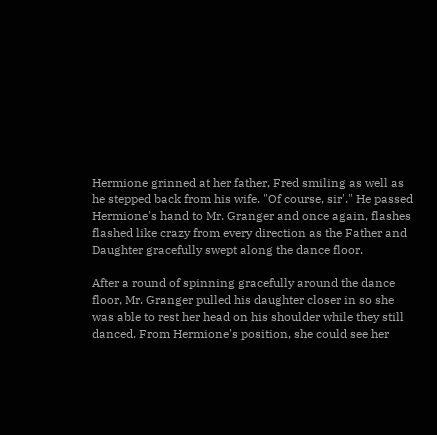Hermione grinned at her father, Fred smiling as well as he stepped back from his wife. "Of course, sir'." He passed Hermione's hand to Mr. Granger and once again, flashes flashed like crazy from every direction as the Father and Daughter gracefully swept along the dance floor.

After a round of spinning gracefully around the dance floor, Mr. Granger pulled his daughter closer in so she was able to rest her head on his shoulder while they still danced. From Hermione's position, she could see her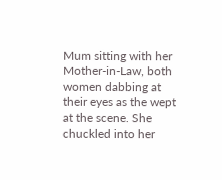Mum sitting with her Mother-in-Law, both women dabbing at their eyes as the wept at the scene. She chuckled into her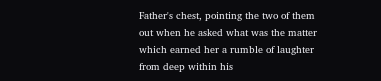Father's chest, pointing the two of them out when he asked what was the matter which earned her a rumble of laughter from deep within his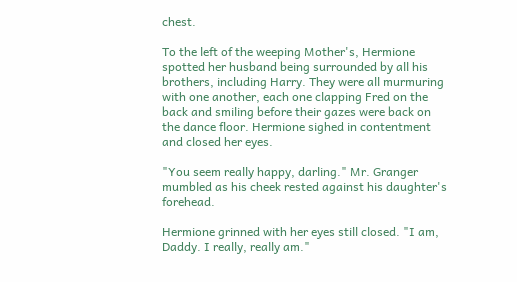chest.

To the left of the weeping Mother's, Hermione spotted her husband being surrounded by all his brothers, including Harry. They were all murmuring with one another, each one clapping Fred on the back and smiling before their gazes were back on the dance floor. Hermione sighed in contentment and closed her eyes.

"You seem really happy, darling." Mr. Granger mumbled as his cheek rested against his daughter's forehead.

Hermione grinned with her eyes still closed. "I am, Daddy. I really, really am."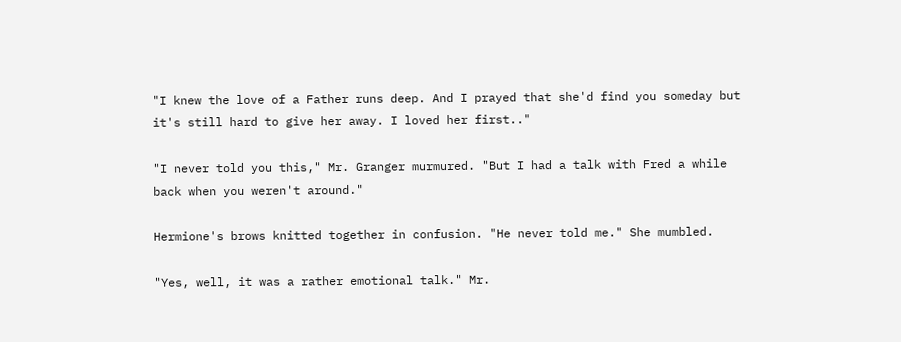"I knew the love of a Father runs deep. And I prayed that she'd find you someday but it's still hard to give her away. I loved her first.."

"I never told you this," Mr. Granger murmured. "But I had a talk with Fred a while back when you weren't around."

Hermione's brows knitted together in confusion. "He never told me." She mumbled.

"Yes, well, it was a rather emotional talk." Mr.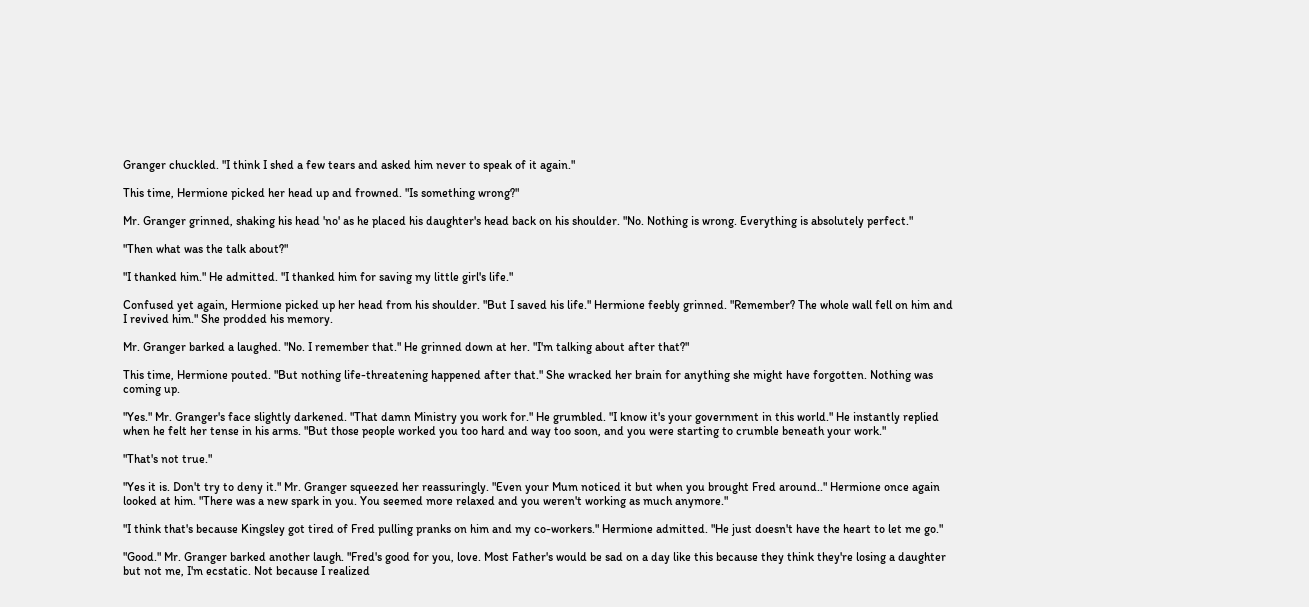Granger chuckled. "I think I shed a few tears and asked him never to speak of it again."

This time, Hermione picked her head up and frowned. "Is something wrong?"

Mr. Granger grinned, shaking his head 'no' as he placed his daughter's head back on his shoulder. "No. Nothing is wrong. Everything is absolutely perfect."

"Then what was the talk about?"

"I thanked him." He admitted. "I thanked him for saving my little girl's life."

Confused yet again, Hermione picked up her head from his shoulder. "But I saved his life." Hermione feebly grinned. "Remember? The whole wall fell on him and I revived him." She prodded his memory.

Mr. Granger barked a laughed. "No. I remember that." He grinned down at her. "I'm talking about after that?"

This time, Hermione pouted. "But nothing life-threatening happened after that." She wracked her brain for anything she might have forgotten. Nothing was coming up.

"Yes." Mr. Granger's face slightly darkened. "That damn Ministry you work for." He grumbled. "I know it's your government in this world." He instantly replied when he felt her tense in his arms. "But those people worked you too hard and way too soon, and you were starting to crumble beneath your work."

"That's not true."

"Yes it is. Don't try to deny it." Mr. Granger squeezed her reassuringly. "Even your Mum noticed it but when you brought Fred around.." Hermione once again looked at him. "There was a new spark in you. You seemed more relaxed and you weren't working as much anymore."

"I think that's because Kingsley got tired of Fred pulling pranks on him and my co-workers." Hermione admitted. "He just doesn't have the heart to let me go."

"Good." Mr. Granger barked another laugh. "Fred's good for you, love. Most Father's would be sad on a day like this because they think they're losing a daughter but not me, I'm ecstatic. Not because I realized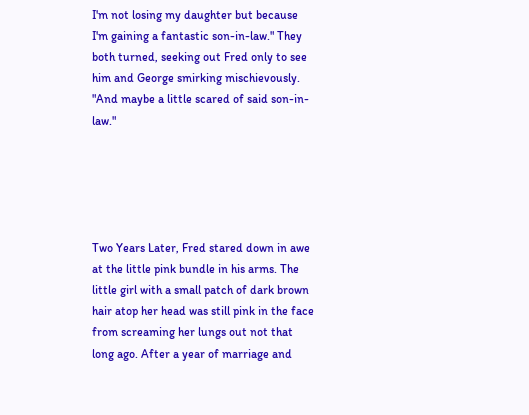I'm not losing my daughter but because I'm gaining a fantastic son-in-law." They both turned, seeking out Fred only to see him and George smirking mischievously. "And maybe a little scared of said son-in-law."





Two Years Later, Fred stared down in awe at the little pink bundle in his arms. The little girl with a small patch of dark brown hair atop her head was still pink in the face from screaming her lungs out not that long ago. After a year of marriage and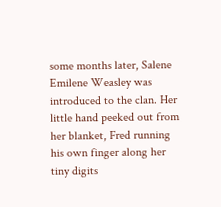some months later, Salene Emilene Weasley was introduced to the clan. Her little hand peeked out from her blanket, Fred running his own finger along her tiny digits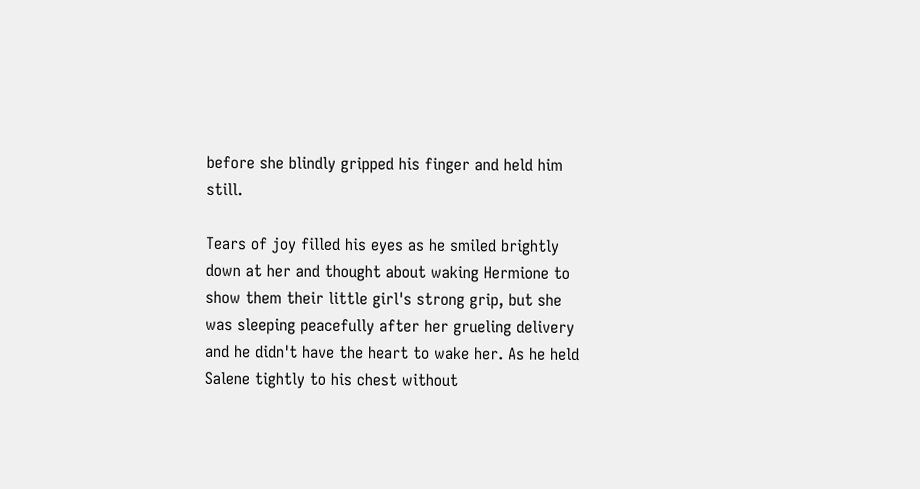before she blindly gripped his finger and held him still.

Tears of joy filled his eyes as he smiled brightly down at her and thought about waking Hermione to show them their little girl's strong grip, but she was sleeping peacefully after her grueling delivery and he didn't have the heart to wake her. As he held Salene tightly to his chest without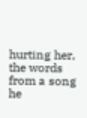hurting her, the words from a song he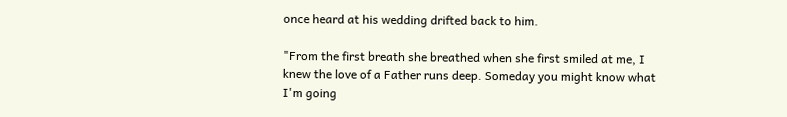once heard at his wedding drifted back to him.

"From the first breath she breathed when she first smiled at me, I knew the love of a Father runs deep. Someday you might know what I'm going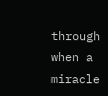through when a miracle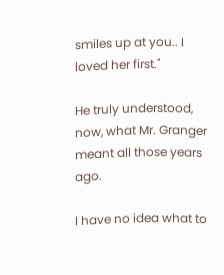smiles up at you.. I loved her first."

He truly understood, now, what Mr. Granger meant all those years ago.

I have no idea what to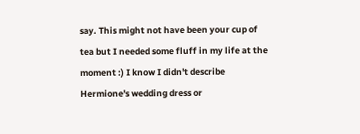say. This might not have been your cup of tea but I needed some fluff in my life at the moment :) I know I didn't describe Hermione's wedding dress or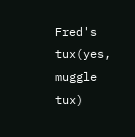Fred's tux(yes, muggle tux)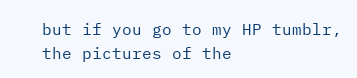but if you go to my HP tumblr, the pictures of the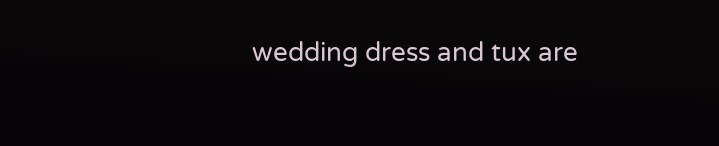wedding dress and tux are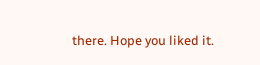there. Hope you liked it.